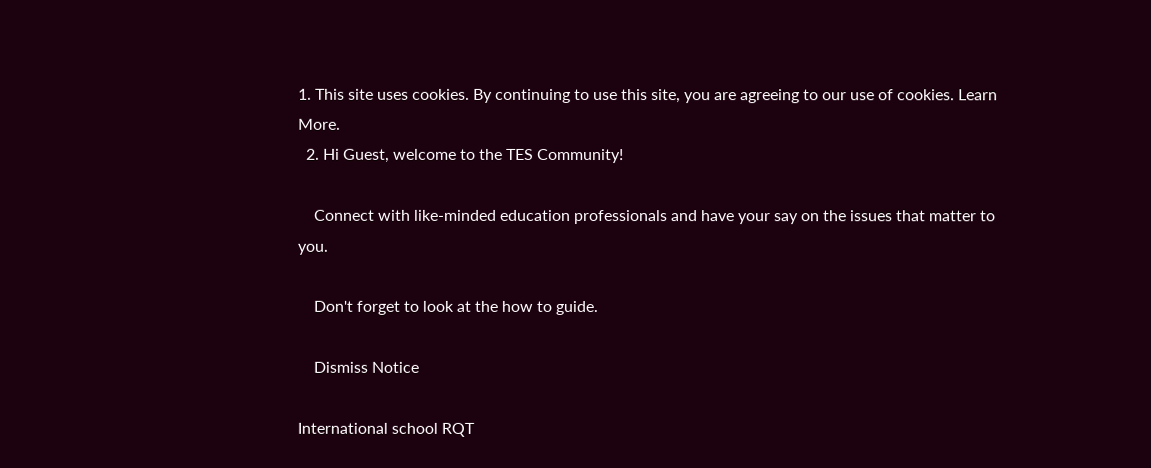1. This site uses cookies. By continuing to use this site, you are agreeing to our use of cookies. Learn More.
  2. Hi Guest, welcome to the TES Community!

    Connect with like-minded education professionals and have your say on the issues that matter to you.

    Don't forget to look at the how to guide.

    Dismiss Notice

International school RQT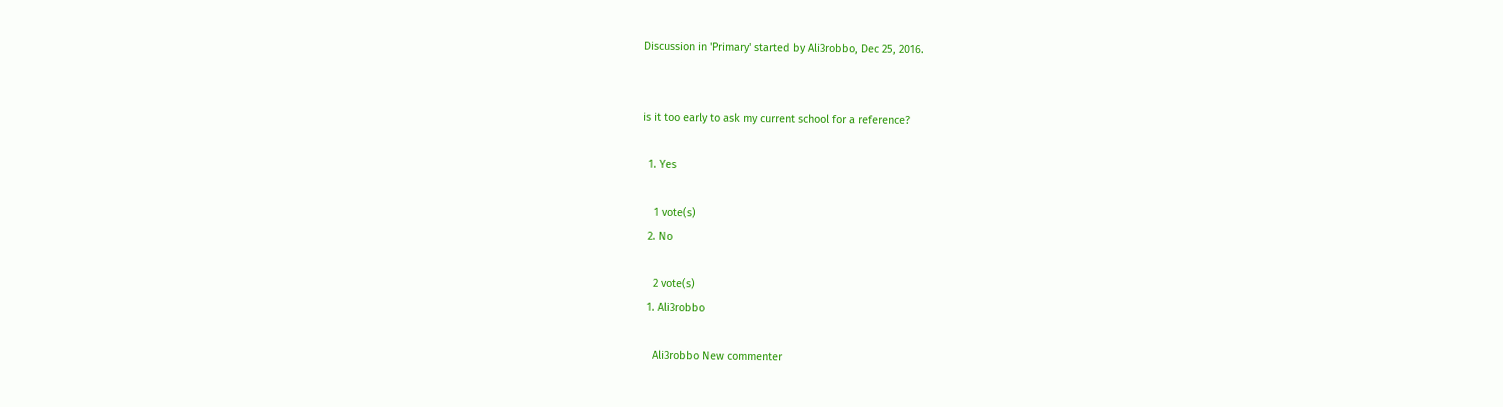Discussion in 'Primary' started by Ali3robbo, Dec 25, 2016.


is it too early to ask my current school for a reference?

  1. Yes

    1 vote(s)
  2. No

    2 vote(s)
  1. Ali3robbo

    Ali3robbo New commenter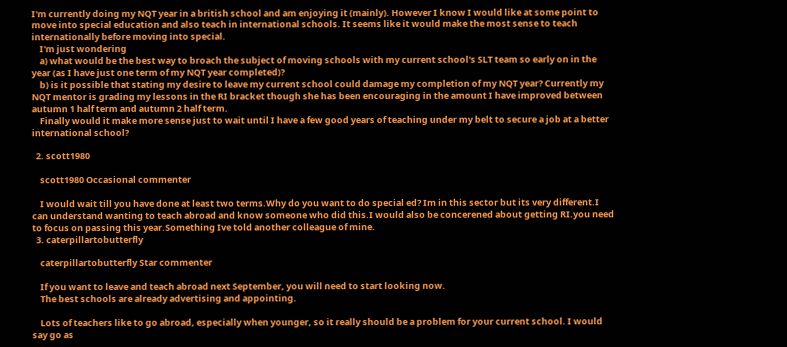I'm currently doing my NQT year in a british school and am enjoying it (mainly). However I know I would like at some point to move into special education and also teach in international schools. It seems like it would make the most sense to teach internationally before moving into special.
    I'm just wondering
    a) what would be the best way to broach the subject of moving schools with my current school's SLT team so early on in the year (as I have just one term of my NQT year completed)?
    b) is it possible that stating my desire to leave my current school could damage my completion of my NQT year? Currently my NQT mentor is grading my lessons in the RI bracket though she has been encouraging in the amount I have improved between autumn 1 half term and autumn 2 half term.
    Finally would it make more sense just to wait until I have a few good years of teaching under my belt to secure a job at a better international school?

  2. scott1980

    scott1980 Occasional commenter

    I would wait till you have done at least two terms.Why do you want to do special ed? Im in this sector but its very different.I can understand wanting to teach abroad and know someone who did this.I would also be concerened about getting RI.you need to focus on passing this year.Something Ive told another colleague of mine.
  3. caterpillartobutterfly

    caterpillartobutterfly Star commenter

    If you want to leave and teach abroad next September, you will need to start looking now.
    The best schools are already advertising and appointing.

    Lots of teachers like to go abroad, especially when younger, so it really should be a problem for your current school. I would say go as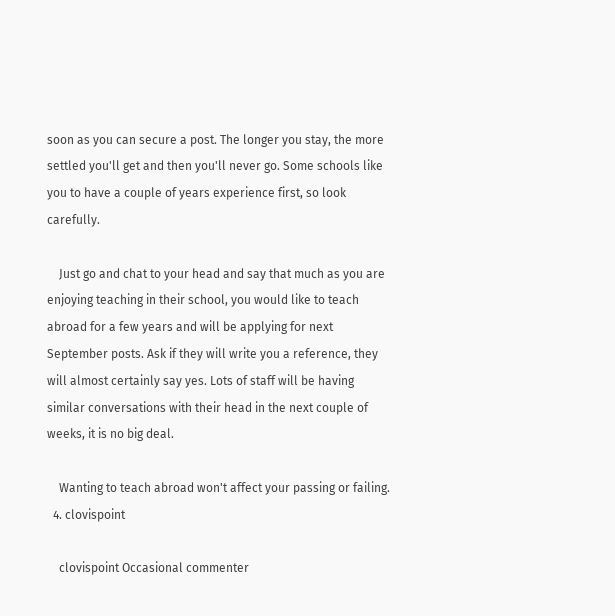soon as you can secure a post. The longer you stay, the more settled you'll get and then you'll never go. Some schools like you to have a couple of years experience first, so look carefully.

    Just go and chat to your head and say that much as you are enjoying teaching in their school, you would like to teach abroad for a few years and will be applying for next September posts. Ask if they will write you a reference, they will almost certainly say yes. Lots of staff will be having similar conversations with their head in the next couple of weeks, it is no big deal.

    Wanting to teach abroad won't affect your passing or failing.
  4. clovispoint

    clovispoint Occasional commenter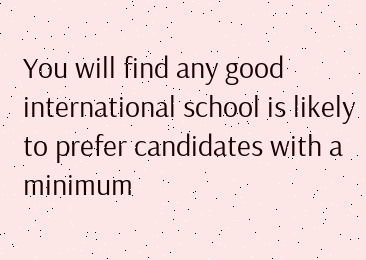You will find any good international school is likely to prefer candidates with a minimum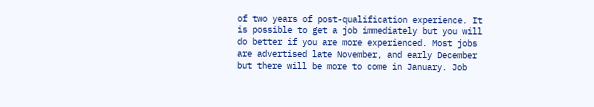of two years of post-qualification experience. It is possible to get a job immediately but you will do better if you are more experienced. Most jobs are advertised late November, and early December but there will be more to come in January. Job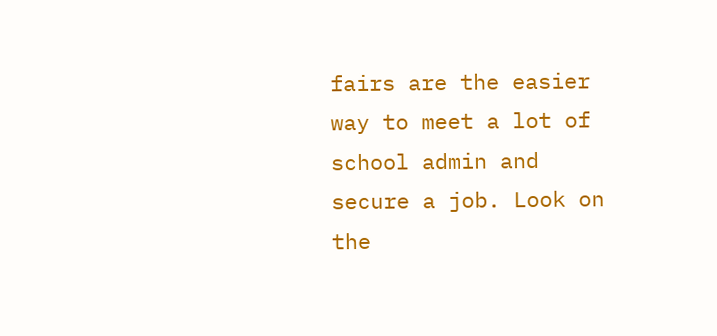fairs are the easier way to meet a lot of school admin and secure a job. Look on the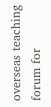overseas teaching forum for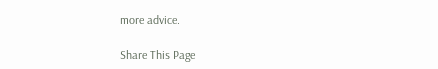more advice.

Share This Page